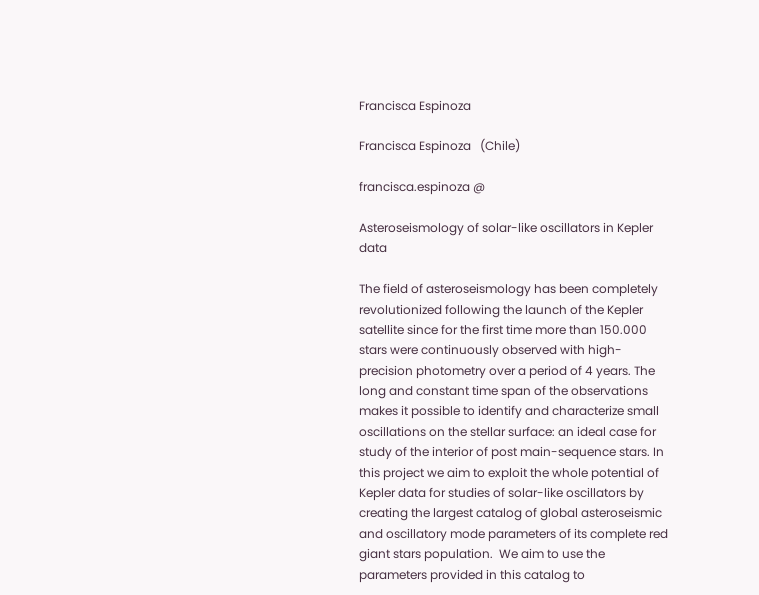Francisca Espinoza

Francisca Espinoza   (Chile)

francisca.espinoza @

Asteroseismology of solar-like oscillators in Kepler data

The field of asteroseismology has been completely revolutionized following the launch of the Kepler satellite since for the first time more than 150.000 stars were continuously observed with high-precision photometry over a period of 4 years. The long and constant time span of the observations makes it possible to identify and characterize small oscillations on the stellar surface: an ideal case for study of the interior of post main-sequence stars. In this project we aim to exploit the whole potential of Kepler data for studies of solar-like oscillators by creating the largest catalog of global asteroseismic and oscillatory mode parameters of its complete red giant stars population.  We aim to use the parameters provided in this catalog to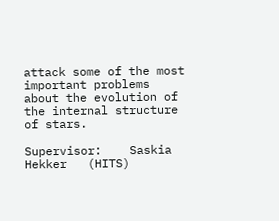attack some of the most important problems about the evolution of the internal structure of stars.

Supervisor:    Saskia Hekker   (HITS)